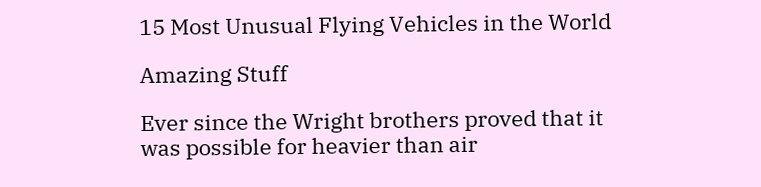15 Most Unusual Flying Vehicles in the World

Amazing Stuff

Ever since the Wright brothers proved that it was possible for heavier than air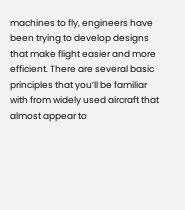machines to fly, engineers have been trying to develop designs that make flight easier and more efficient. There are several basic principles that you’ll be familiar with from widely used aircraft that almost appear to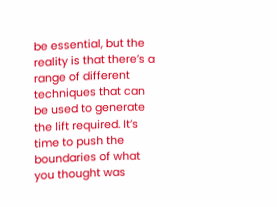be essential, but the reality is that there’s a range of different techniques that can be used to generate the lift required. It’s time to push the boundaries of what you thought was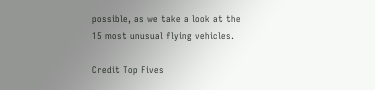possible, as we take a look at the 15 most unusual flying vehicles.

Credit Top Fives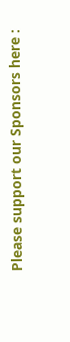Please support our Sponsors here :